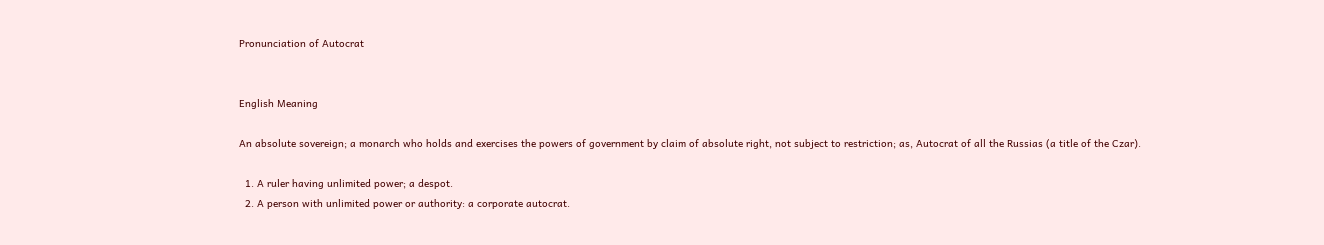Pronunciation of Autocrat


English Meaning

An absolute sovereign; a monarch who holds and exercises the powers of government by claim of absolute right, not subject to restriction; as, Autocrat of all the Russias (a title of the Czar).

  1. A ruler having unlimited power; a despot.
  2. A person with unlimited power or authority: a corporate autocrat.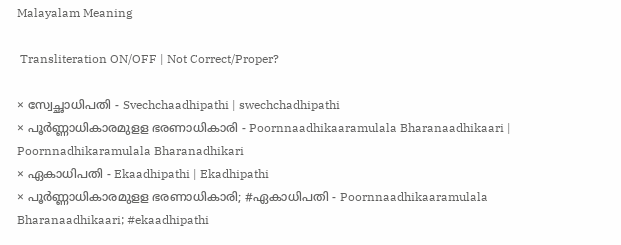Malayalam Meaning

 Transliteration ON/OFF | Not Correct/Proper?

× സ്വേച്ഛാധിപതി - Svechchaadhipathi | swechchadhipathi
× പൂര്‍ണ്ണാധികാരമുളള ഭരണാധികാരി - Poornnaadhikaaramulala Bharanaadhikaari | Poornnadhikaramulala Bharanadhikari
× ഏകാധിപതി - Ekaadhipathi | Ekadhipathi
× പൂർണ്ണാധികാരമുളള ഭരണാധികാരി; #ഏകാധിപതി - Poornnaadhikaaramulala Bharanaadhikaari; #ekaadhipathi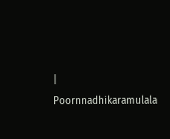| Poornnadhikaramulala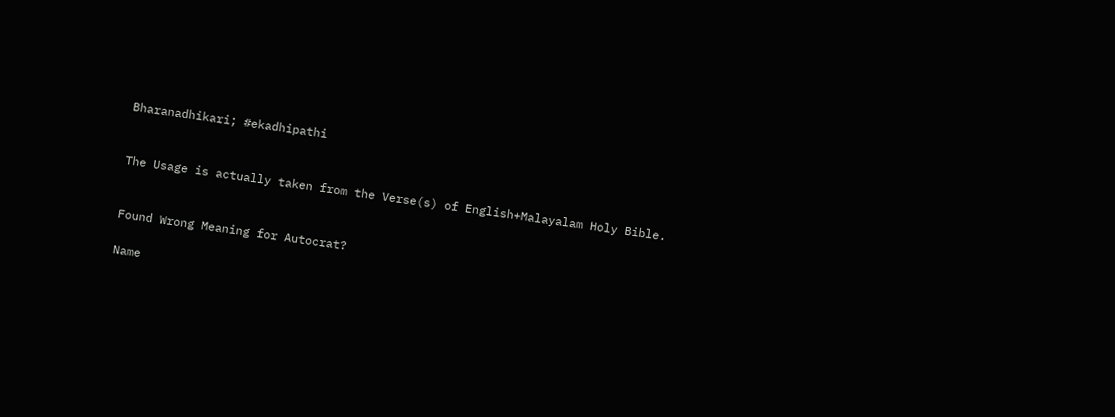Bharanadhikari; #ekadhipathi


The Usage is actually taken from the Verse(s) of English+Malayalam Holy Bible.


Found Wrong Meaning for Autocrat?

Name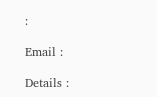:

Email :

Details :